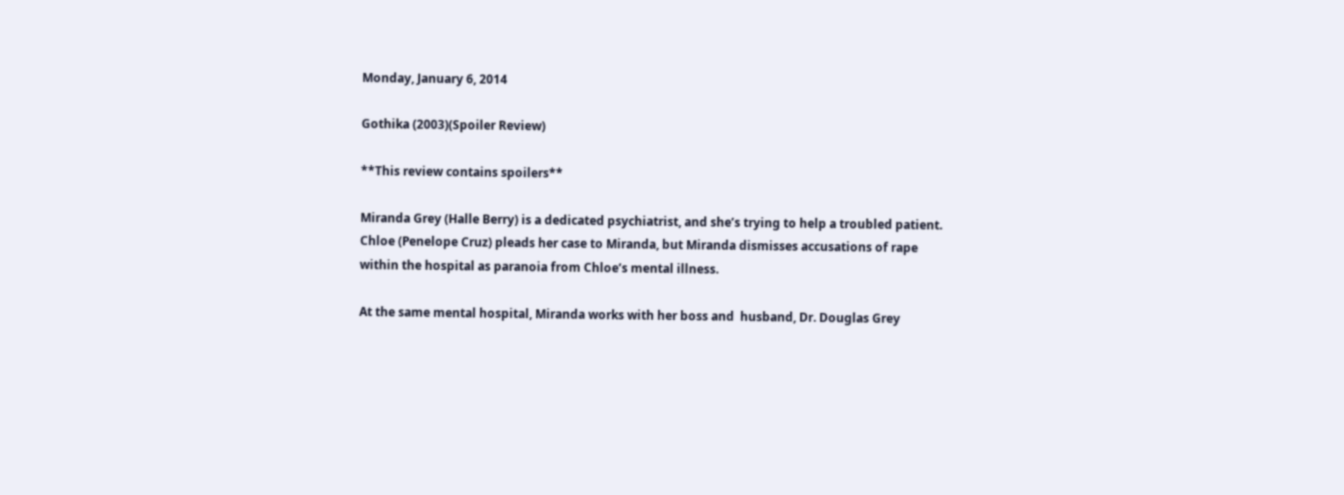Monday, January 6, 2014

Gothika (2003)(Spoiler Review)

**This review contains spoilers**

Miranda Grey (Halle Berry) is a dedicated psychiatrist, and she’s trying to help a troubled patient. Chloe (Penelope Cruz) pleads her case to Miranda, but Miranda dismisses accusations of rape within the hospital as paranoia from Chloe’s mental illness.

At the same mental hospital, Miranda works with her boss and  husband, Dr. Douglas Grey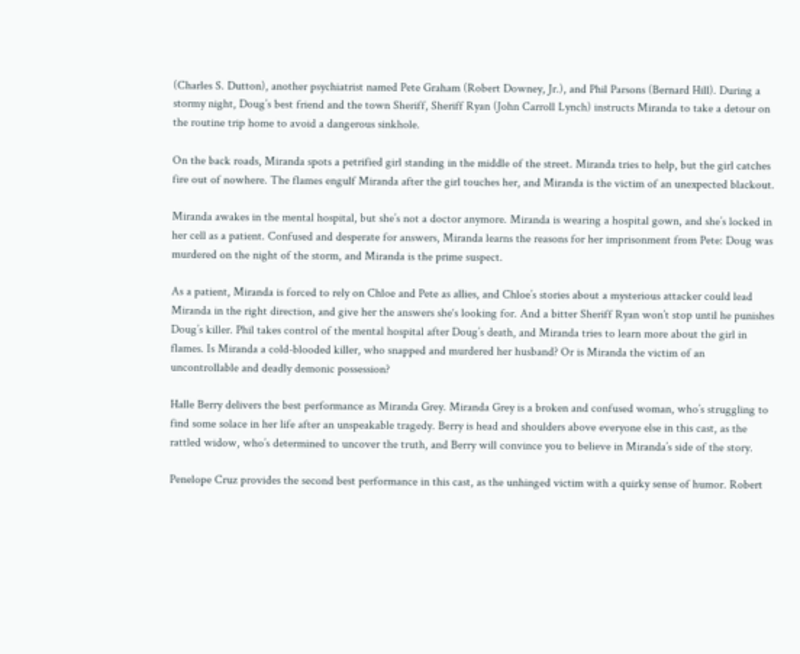(Charles S. Dutton), another psychiatrist named Pete Graham (Robert Downey, Jr.), and Phil Parsons (Bernard Hill). During a stormy night, Doug’s best friend and the town Sheriff, Sheriff Ryan (John Carroll Lynch) instructs Miranda to take a detour on the routine trip home to avoid a dangerous sinkhole.

On the back roads, Miranda spots a petrified girl standing in the middle of the street. Miranda tries to help, but the girl catches fire out of nowhere. The flames engulf Miranda after the girl touches her, and Miranda is the victim of an unexpected blackout.

Miranda awakes in the mental hospital, but she’s not a doctor anymore. Miranda is wearing a hospital gown, and she’s locked in her cell as a patient. Confused and desperate for answers, Miranda learns the reasons for her imprisonment from Pete: Doug was murdered on the night of the storm, and Miranda is the prime suspect.

As a patient, Miranda is forced to rely on Chloe and Pete as allies, and Chloe’s stories about a mysterious attacker could lead Miranda in the right direction, and give her the answers she‘s looking for. And a bitter Sheriff Ryan won’t stop until he punishes Doug’s killer. Phil takes control of the mental hospital after Doug’s death, and Miranda tries to learn more about the girl in flames. Is Miranda a cold-blooded killer, who snapped and murdered her husband? Or is Miranda the victim of an uncontrollable and deadly demonic possession?

Halle Berry delivers the best performance as Miranda Grey. Miranda Grey is a broken and confused woman, who’s struggling to find some solace in her life after an unspeakable tragedy. Berry is head and shoulders above everyone else in this cast, as the rattled widow, who’s determined to uncover the truth, and Berry will convince you to believe in Miranda’s side of the story.

Penelope Cruz provides the second best performance in this cast, as the unhinged victim with a quirky sense of humor. Robert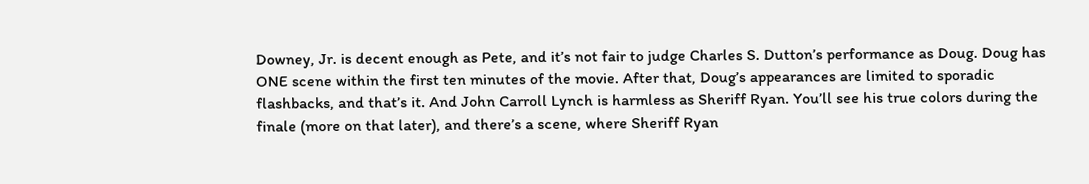Downey, Jr. is decent enough as Pete, and it’s not fair to judge Charles S. Dutton’s performance as Doug. Doug has ONE scene within the first ten minutes of the movie. After that, Doug’s appearances are limited to sporadic flashbacks, and that’s it. And John Carroll Lynch is harmless as Sheriff Ryan. You’ll see his true colors during the finale (more on that later), and there’s a scene, where Sheriff Ryan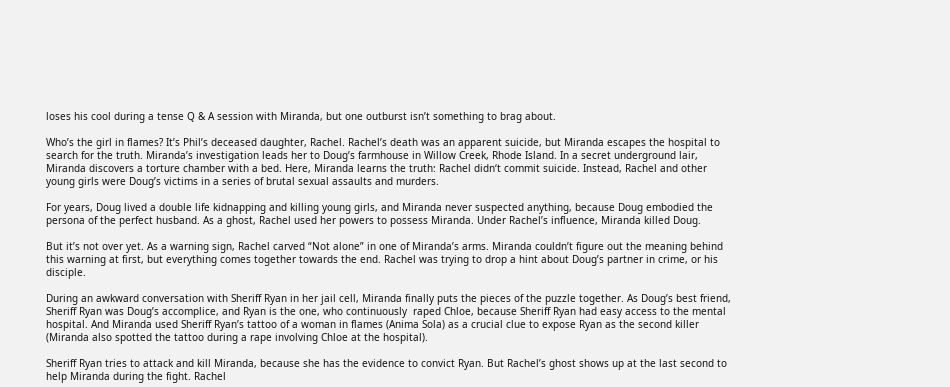loses his cool during a tense Q & A session with Miranda, but one outburst isn’t something to brag about.

Who’s the girl in flames? It’s Phil’s deceased daughter, Rachel. Rachel’s death was an apparent suicide, but Miranda escapes the hospital to search for the truth. Miranda’s investigation leads her to Doug’s farmhouse in Willow Creek, Rhode Island. In a secret underground lair, Miranda discovers a torture chamber with a bed. Here, Miranda learns the truth: Rachel didn‘t commit suicide. Instead, Rachel and other young girls were Doug’s victims in a series of brutal sexual assaults and murders.

For years, Doug lived a double life kidnapping and killing young girls, and Miranda never suspected anything, because Doug embodied the persona of the perfect husband. As a ghost, Rachel used her powers to possess Miranda. Under Rachel’s influence, Miranda killed Doug.

But it’s not over yet. As a warning sign, Rachel carved “Not alone” in one of Miranda’s arms. Miranda couldn’t figure out the meaning behind this warning at first, but everything comes together towards the end. Rachel was trying to drop a hint about Doug’s partner in crime, or his disciple.

During an awkward conversation with Sheriff Ryan in her jail cell, Miranda finally puts the pieces of the puzzle together. As Doug’s best friend, Sheriff Ryan was Doug’s accomplice, and Ryan is the one, who continuously  raped Chloe, because Sheriff Ryan had easy access to the mental hospital. And Miranda used Sheriff Ryan’s tattoo of a woman in flames (Anima Sola) as a crucial clue to expose Ryan as the second killer (Miranda also spotted the tattoo during a rape involving Chloe at the hospital).

Sheriff Ryan tries to attack and kill Miranda, because she has the evidence to convict Ryan. But Rachel’s ghost shows up at the last second to help Miranda during the fight. Rachel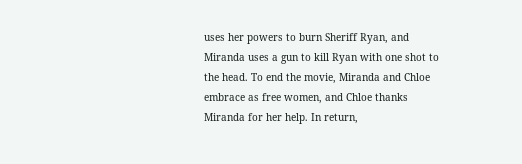uses her powers to burn Sheriff Ryan, and Miranda uses a gun to kill Ryan with one shot to the head. To end the movie, Miranda and Chloe embrace as free women, and Chloe thanks Miranda for her help. In return,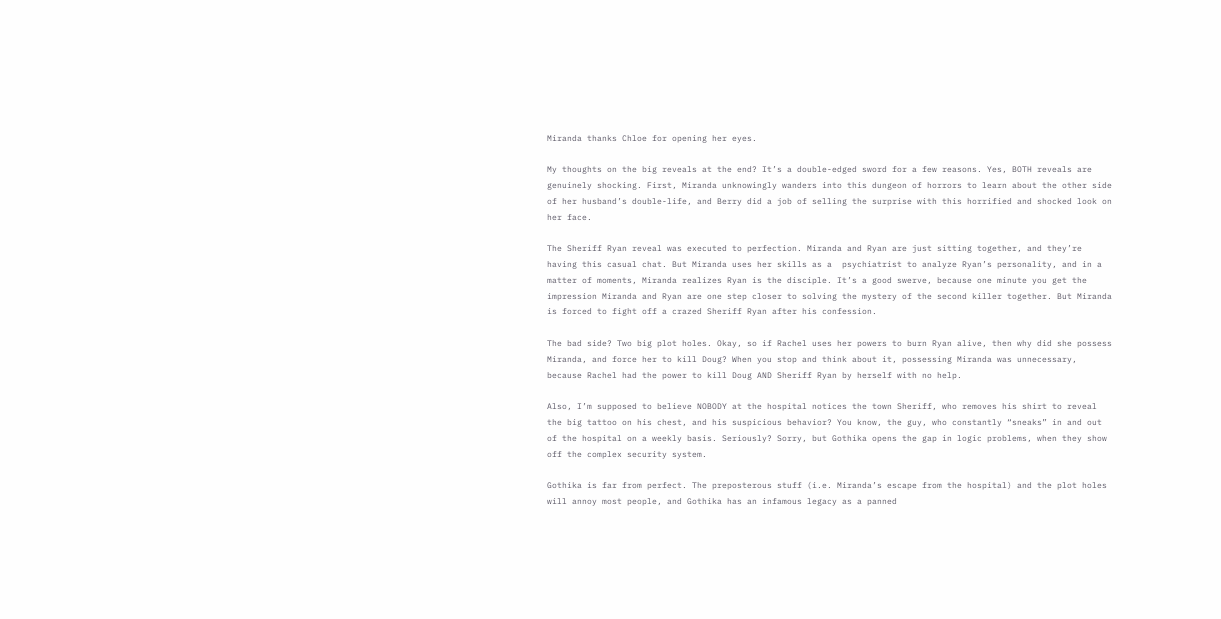Miranda thanks Chloe for opening her eyes.

My thoughts on the big reveals at the end? It’s a double-edged sword for a few reasons. Yes, BOTH reveals are genuinely shocking. First, Miranda unknowingly wanders into this dungeon of horrors to learn about the other side of her husband’s double-life, and Berry did a job of selling the surprise with this horrified and shocked look on her face.

The Sheriff Ryan reveal was executed to perfection. Miranda and Ryan are just sitting together, and they’re having this casual chat. But Miranda uses her skills as a  psychiatrist to analyze Ryan’s personality, and in a matter of moments, Miranda realizes Ryan is the disciple. It’s a good swerve, because one minute you get the impression Miranda and Ryan are one step closer to solving the mystery of the second killer together. But Miranda is forced to fight off a crazed Sheriff Ryan after his confession.

The bad side? Two big plot holes. Okay, so if Rachel uses her powers to burn Ryan alive, then why did she possess Miranda, and force her to kill Doug? When you stop and think about it, possessing Miranda was unnecessary, because Rachel had the power to kill Doug AND Sheriff Ryan by herself with no help.

Also, I’m supposed to believe NOBODY at the hospital notices the town Sheriff, who removes his shirt to reveal the big tattoo on his chest, and his suspicious behavior? You know, the guy, who constantly “sneaks” in and out of the hospital on a weekly basis. Seriously? Sorry, but Gothika opens the gap in logic problems, when they show off the complex security system.

Gothika is far from perfect. The preposterous stuff (i.e. Miranda’s escape from the hospital) and the plot holes will annoy most people, and Gothika has an infamous legacy as a panned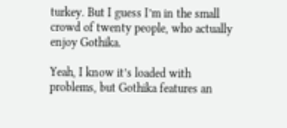turkey. But I guess I’m in the small crowd of twenty people, who actually enjoy Gothika.

Yeah, I know it’s loaded with problems, but Gothika features an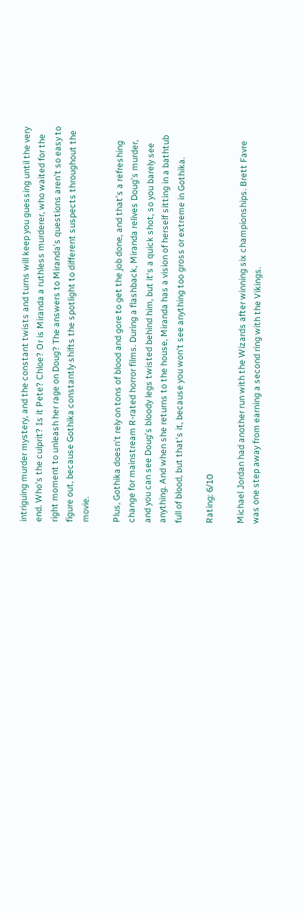intriguing murder mystery, and the constant twists and turns will keep you guessing until the very end. Who’s the culprit? Is it Pete? Chloe? Or is Miranda a ruthless murderer, who waited for the right moment to unleash her rage on Doug? The answers to Miranda’s questions aren’t so easy to figure out, because Gothika constantly shifts the spotlight to different suspects throughout the movie.

Plus, Gothika doesn’t rely on tons of blood and gore to get the job done, and that’s a refreshing change for mainstream R-rated horror films. During a flashback, Miranda relives Doug’s murder, and you can see Doug’s bloody legs twisted behind him, but it‘s a quick shot, so you barely see anything. And when she returns to the house, Miranda has a vision of herself sitting in a bathtub full of blood, but that’s it, because you won’t see anything too gross or extreme in Gothika.

Rating: 6/10

Michael Jordan had another run with the Wizards after winning six championships. Brett Favre was one step away from earning a second ring with the Vikings.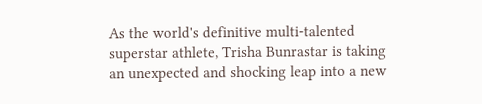As the world's definitive multi-talented superstar athlete, Trisha Bunrastar is taking an unexpected and shocking leap into a new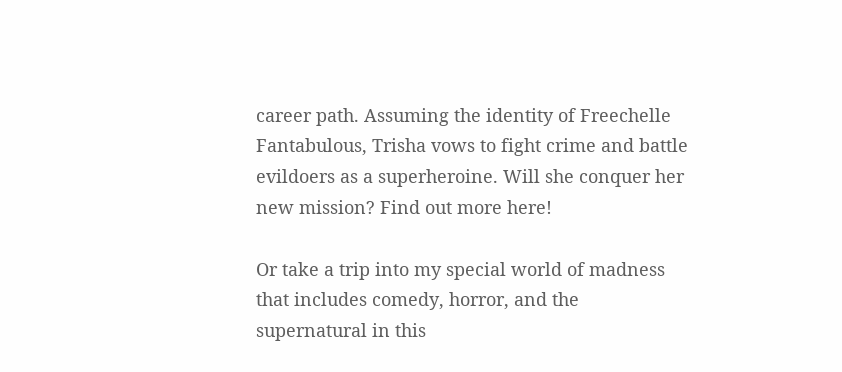career path. Assuming the identity of Freechelle Fantabulous, Trisha vows to fight crime and battle evildoers as a superheroine. Will she conquer her new mission? Find out more here!

Or take a trip into my special world of madness that includes comedy, horror, and the supernatural in this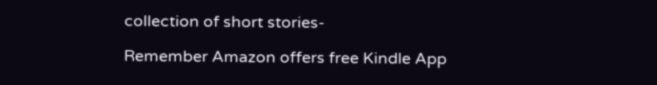collection of short stories-

Remember Amazon offers free Kindle App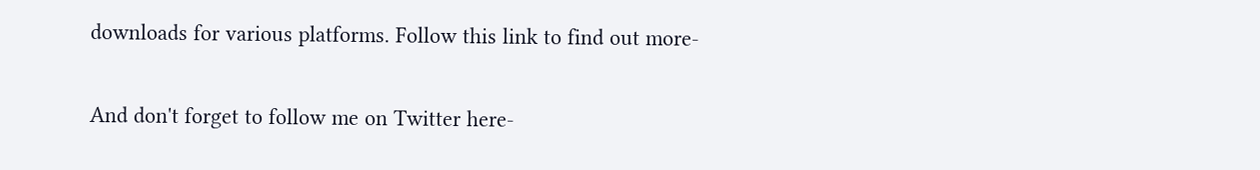downloads for various platforms. Follow this link to find out more-

And don't forget to follow me on Twitter here-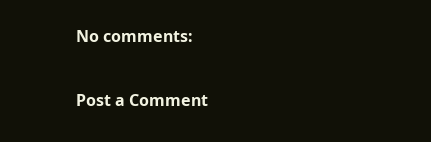No comments:

Post a Comment